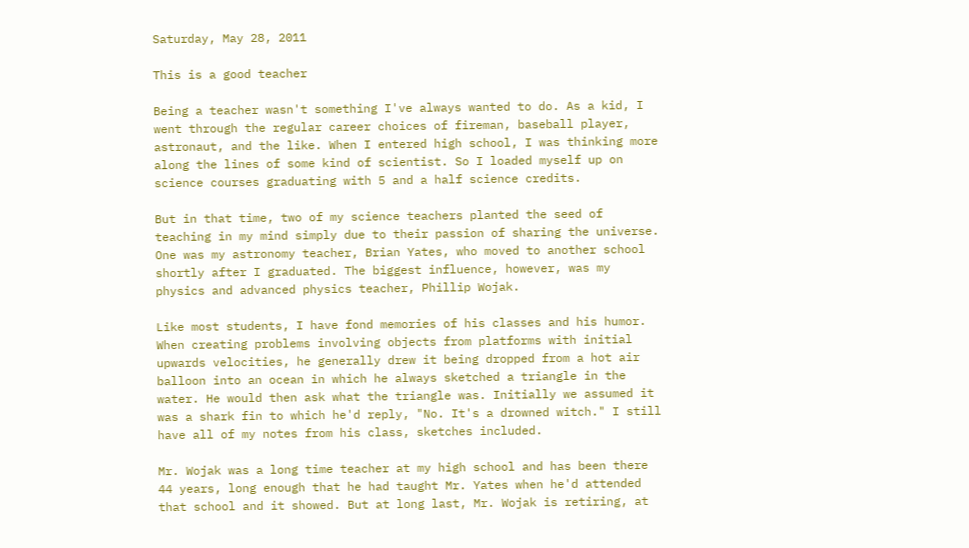Saturday, May 28, 2011

This is a good teacher

Being a teacher wasn't something I've always wanted to do. As a kid, I went through the regular career choices of fireman, baseball player, astronaut, and the like. When I entered high school, I was thinking more along the lines of some kind of scientist. So I loaded myself up on science courses graduating with 5 and a half science credits.

But in that time, two of my science teachers planted the seed of teaching in my mind simply due to their passion of sharing the universe. One was my astronomy teacher, Brian Yates, who moved to another school shortly after I graduated. The biggest influence, however, was my physics and advanced physics teacher, Phillip Wojak.

Like most students, I have fond memories of his classes and his humor. When creating problems involving objects from platforms with initial upwards velocities, he generally drew it being dropped from a hot air balloon into an ocean in which he always sketched a triangle in the water. He would then ask what the triangle was. Initially we assumed it was a shark fin to which he'd reply, "No. It's a drowned witch." I still have all of my notes from his class, sketches included.

Mr. Wojak was a long time teacher at my high school and has been there 44 years, long enough that he had taught Mr. Yates when he'd attended that school and it showed. But at long last, Mr. Wojak is retiring, at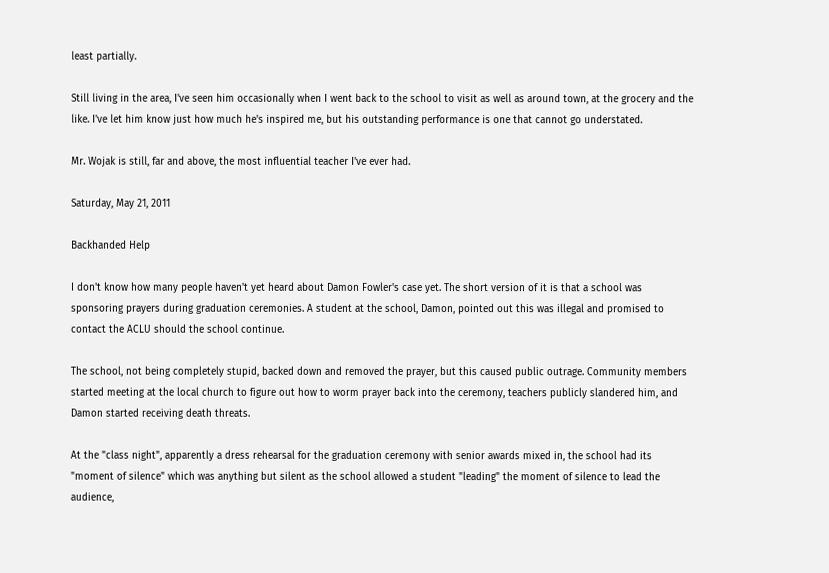least partially.

Still living in the area, I've seen him occasionally when I went back to the school to visit as well as around town, at the grocery and the like. I've let him know just how much he's inspired me, but his outstanding performance is one that cannot go understated.

Mr. Wojak is still, far and above, the most influential teacher I've ever had.

Saturday, May 21, 2011

Backhanded Help

I don't know how many people haven't yet heard about Damon Fowler's case yet. The short version of it is that a school was sponsoring prayers during graduation ceremonies. A student at the school, Damon, pointed out this was illegal and promised to contact the ACLU should the school continue.

The school, not being completely stupid, backed down and removed the prayer, but this caused public outrage. Community members started meeting at the local church to figure out how to worm prayer back into the ceremony, teachers publicly slandered him, and Damon started receiving death threats.

At the "class night", apparently a dress rehearsal for the graduation ceremony with senior awards mixed in, the school had its "moment of silence" which was anything but silent as the school allowed a student "leading" the moment of silence to lead the audience,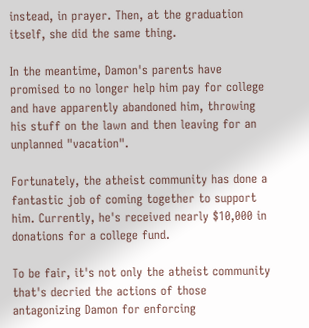instead, in prayer. Then, at the graduation itself, she did the same thing.

In the meantime, Damon's parents have promised to no longer help him pay for college and have apparently abandoned him, throwing his stuff on the lawn and then leaving for an unplanned "vacation".

Fortunately, the atheist community has done a fantastic job of coming together to support him. Currently, he's received nearly $10,000 in donations for a college fund.

To be fair, it's not only the atheist community that's decried the actions of those antagonizing Damon for enforcing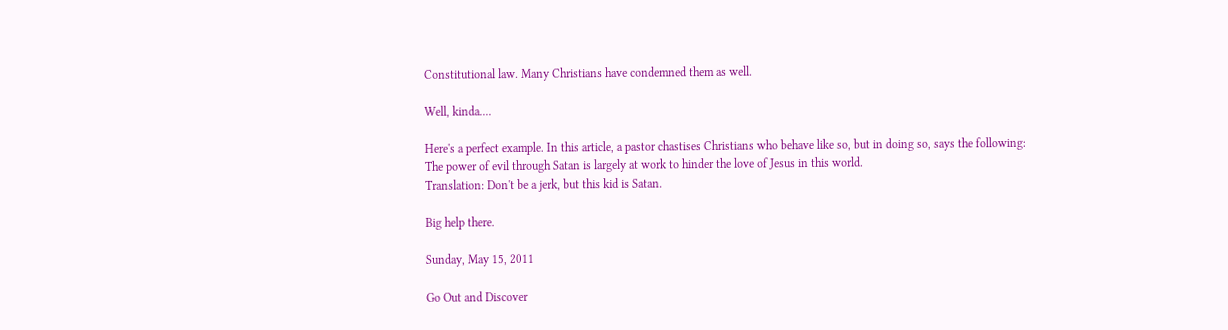Constitutional law. Many Christians have condemned them as well.

Well, kinda....

Here's a perfect example. In this article, a pastor chastises Christians who behave like so, but in doing so, says the following:
The power of evil through Satan is largely at work to hinder the love of Jesus in this world.
Translation: Don't be a jerk, but this kid is Satan.

Big help there.

Sunday, May 15, 2011

Go Out and Discover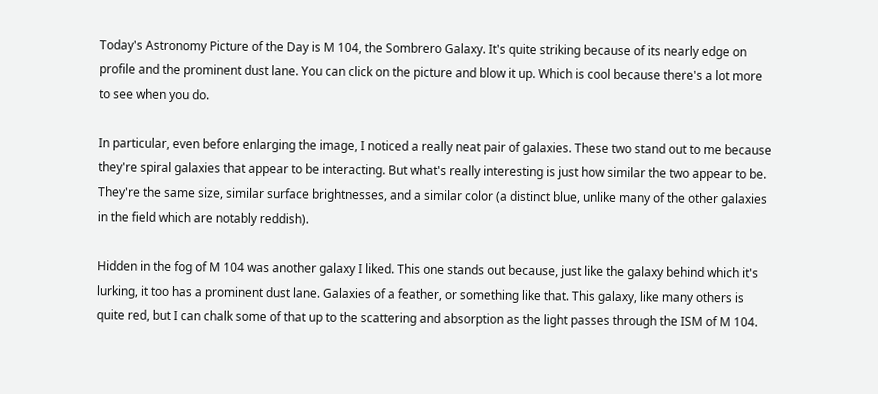Today's Astronomy Picture of the Day is M 104, the Sombrero Galaxy. It's quite striking because of its nearly edge on profile and the prominent dust lane. You can click on the picture and blow it up. Which is cool because there's a lot more to see when you do.

In particular, even before enlarging the image, I noticed a really neat pair of galaxies. These two stand out to me because they're spiral galaxies that appear to be interacting. But what's really interesting is just how similar the two appear to be. They're the same size, similar surface brightnesses, and a similar color (a distinct blue, unlike many of the other galaxies in the field which are notably reddish).

Hidden in the fog of M 104 was another galaxy I liked. This one stands out because, just like the galaxy behind which it's lurking, it too has a prominent dust lane. Galaxies of a feather, or something like that. This galaxy, like many others is quite red, but I can chalk some of that up to the scattering and absorption as the light passes through the ISM of M 104.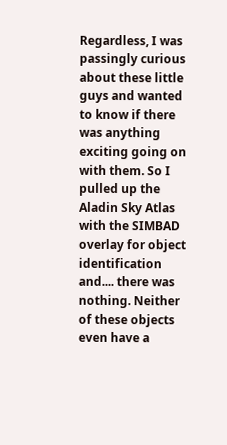Regardless, I was passingly curious about these little guys and wanted to know if there was anything exciting going on with them. So I pulled up the Aladin Sky Atlas with the SIMBAD overlay for object identification and.... there was nothing. Neither of these objects even have a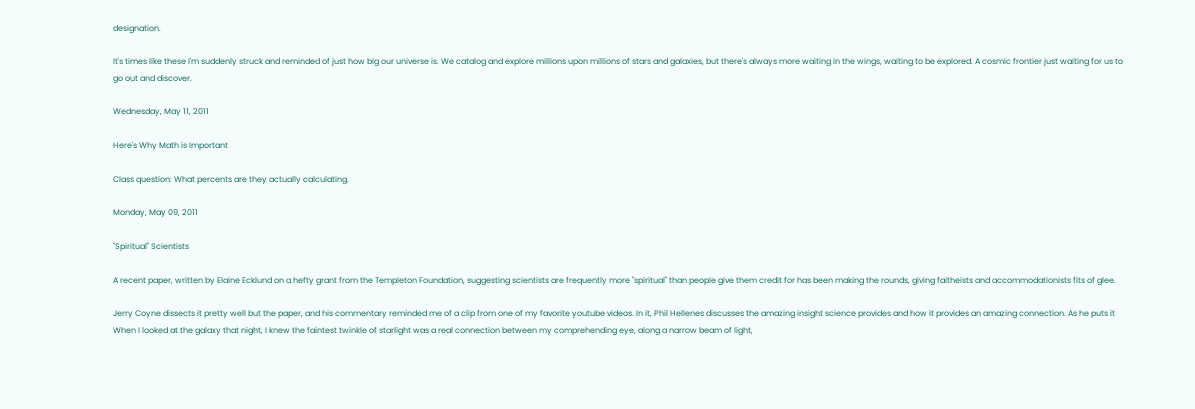designation.

It's times like these I'm suddenly struck and reminded of just how big our universe is. We catalog and explore millions upon millions of stars and galaxies, but there's always more waiting in the wings, waiting to be explored. A cosmic frontier just waiting for us to go out and discover.

Wednesday, May 11, 2011

Here's Why Math is Important

Class question: What percents are they actually calculating.

Monday, May 09, 2011

"Spiritual" Scientists

A recent paper, written by Elaine Ecklund on a hefty grant from the Templeton Foundation, suggesting scientists are frequently more "spiritual" than people give them credit for has been making the rounds, giving faitheists and accommodationists fits of glee.

Jerry Coyne dissects it pretty well but the paper, and his commentary reminded me of a clip from one of my favorite youtube videos. In it, Phil Hellenes discusses the amazing insight science provides and how it provides an amazing connection. As he puts it
When I looked at the galaxy that night, I knew the faintest twinkle of starlight was a real connection between my comprehending eye, along a narrow beam of light,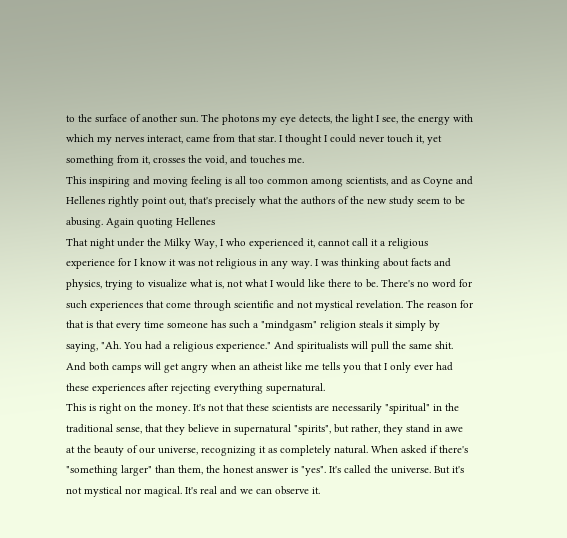to the surface of another sun. The photons my eye detects, the light I see, the energy with which my nerves interact, came from that star. I thought I could never touch it, yet something from it, crosses the void, and touches me.
This inspiring and moving feeling is all too common among scientists, and as Coyne and Hellenes rightly point out, that's precisely what the authors of the new study seem to be abusing. Again quoting Hellenes
That night under the Milky Way, I who experienced it, cannot call it a religious experience for I know it was not religious in any way. I was thinking about facts and physics, trying to visualize what is, not what I would like there to be. There's no word for such experiences that come through scientific and not mystical revelation. The reason for that is that every time someone has such a "mindgasm" religion steals it simply by saying, "Ah. You had a religious experience." And spiritualists will pull the same shit. And both camps will get angry when an atheist like me tells you that I only ever had these experiences after rejecting everything supernatural.
This is right on the money. It's not that these scientists are necessarily "spiritual" in the traditional sense, that they believe in supernatural "spirits", but rather, they stand in awe at the beauty of our universe, recognizing it as completely natural. When asked if there's "something larger" than them, the honest answer is "yes". It's called the universe. But it's not mystical nor magical. It's real and we can observe it.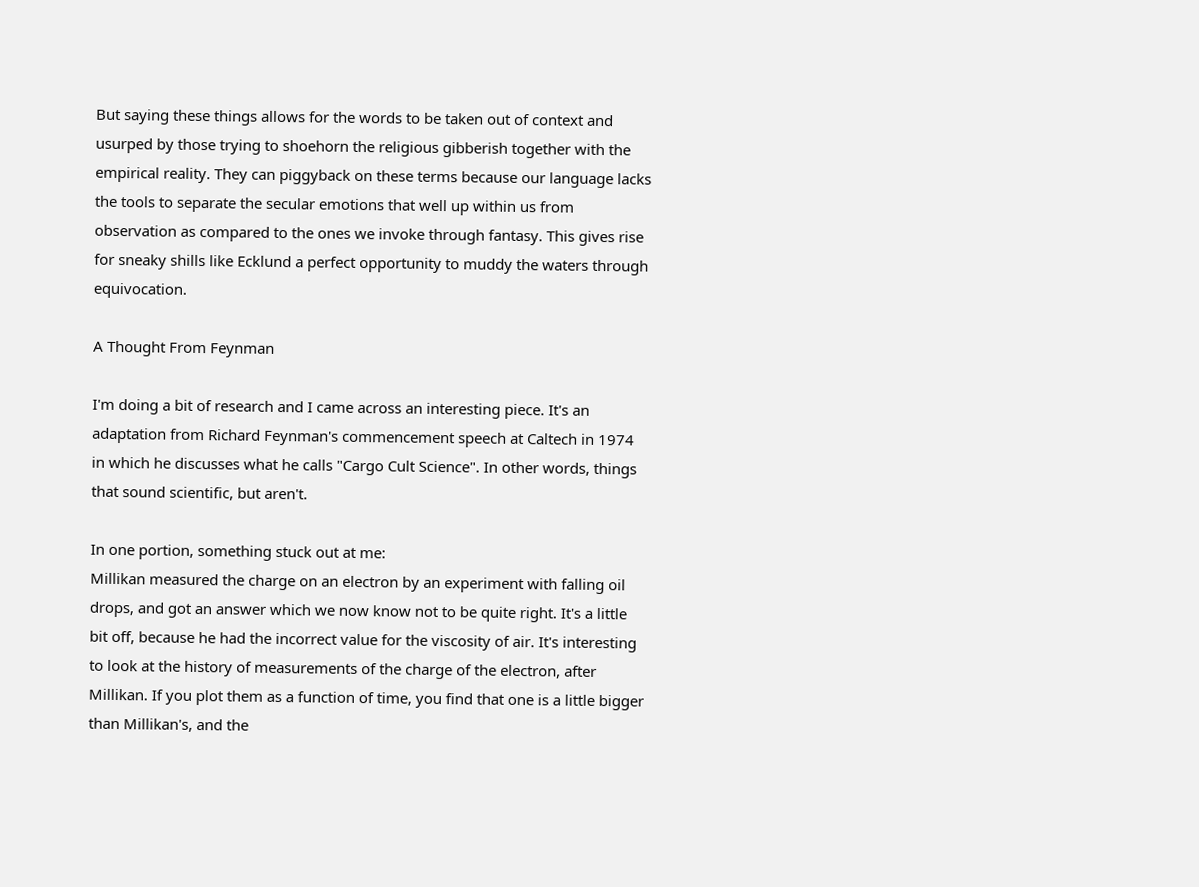But saying these things allows for the words to be taken out of context and usurped by those trying to shoehorn the religious gibberish together with the empirical reality. They can piggyback on these terms because our language lacks the tools to separate the secular emotions that well up within us from observation as compared to the ones we invoke through fantasy. This gives rise for sneaky shills like Ecklund a perfect opportunity to muddy the waters through equivocation.

A Thought From Feynman

I'm doing a bit of research and I came across an interesting piece. It's an adaptation from Richard Feynman's commencement speech at Caltech in 1974 in which he discusses what he calls "Cargo Cult Science". In other words, things that sound scientific, but aren't.

In one portion, something stuck out at me:
Millikan measured the charge on an electron by an experiment with falling oil drops, and got an answer which we now know not to be quite right. It's a little bit off, because he had the incorrect value for the viscosity of air. It's interesting to look at the history of measurements of the charge of the electron, after Millikan. If you plot them as a function of time, you find that one is a little bigger than Millikan's, and the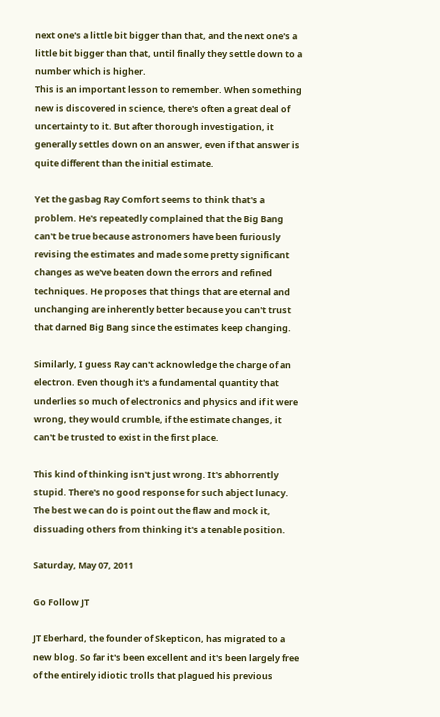next one's a little bit bigger than that, and the next one's a little bit bigger than that, until finally they settle down to a number which is higher.
This is an important lesson to remember. When something new is discovered in science, there's often a great deal of uncertainty to it. But after thorough investigation, it generally settles down on an answer, even if that answer is quite different than the initial estimate.

Yet the gasbag Ray Comfort seems to think that's a problem. He's repeatedly complained that the Big Bang can't be true because astronomers have been furiously revising the estimates and made some pretty significant changes as we've beaten down the errors and refined techniques. He proposes that things that are eternal and unchanging are inherently better because you can't trust that darned Big Bang since the estimates keep changing.

Similarly, I guess Ray can't acknowledge the charge of an electron. Even though it's a fundamental quantity that underlies so much of electronics and physics and if it were wrong, they would crumble, if the estimate changes, it can't be trusted to exist in the first place.

This kind of thinking isn't just wrong. It's abhorrently stupid. There's no good response for such abject lunacy. The best we can do is point out the flaw and mock it, dissuading others from thinking it's a tenable position.

Saturday, May 07, 2011

Go Follow JT

JT Eberhard, the founder of Skepticon, has migrated to a new blog. So far it's been excellent and it's been largely free of the entirely idiotic trolls that plagued his previous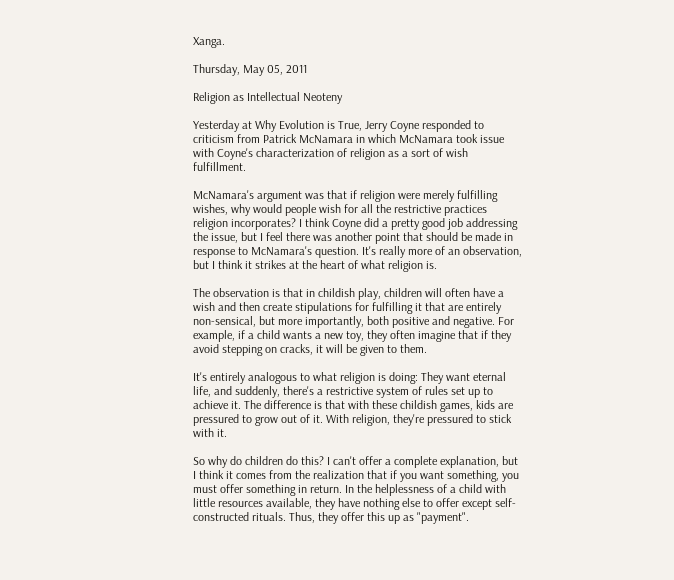Xanga.

Thursday, May 05, 2011

Religion as Intellectual Neoteny

Yesterday at Why Evolution is True, Jerry Coyne responded to criticism from Patrick McNamara in which McNamara took issue with Coyne's characterization of religion as a sort of wish fulfillment.

McNamara's argument was that if religion were merely fulfilling wishes, why would people wish for all the restrictive practices religion incorporates? I think Coyne did a pretty good job addressing the issue, but I feel there was another point that should be made in response to McNamara's question. It's really more of an observation, but I think it strikes at the heart of what religion is.

The observation is that in childish play, children will often have a wish and then create stipulations for fulfilling it that are entirely non-sensical, but more importantly, both positive and negative. For example, if a child wants a new toy, they often imagine that if they avoid stepping on cracks, it will be given to them.

It's entirely analogous to what religion is doing: They want eternal life, and suddenly, there's a restrictive system of rules set up to achieve it. The difference is that with these childish games, kids are pressured to grow out of it. With religion, they're pressured to stick with it.

So why do children do this? I can't offer a complete explanation, but I think it comes from the realization that if you want something, you must offer something in return. In the helplessness of a child with little resources available, they have nothing else to offer except self-constructed rituals. Thus, they offer this up as "payment".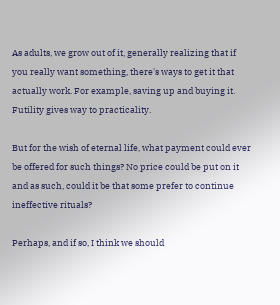As adults, we grow out of it, generally realizing that if you really want something, there's ways to get it that actually work. For example, saving up and buying it. Futility gives way to practicality.

But for the wish of eternal life, what payment could ever be offered for such things? No price could be put on it and as such, could it be that some prefer to continue ineffective rituals?

Perhaps, and if so, I think we should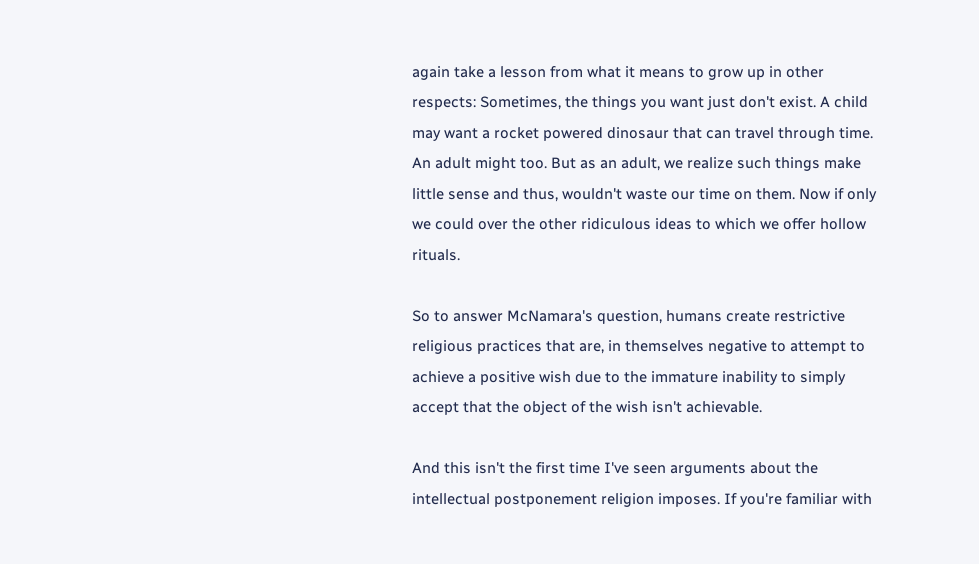again take a lesson from what it means to grow up in other respects: Sometimes, the things you want just don't exist. A child may want a rocket powered dinosaur that can travel through time. An adult might too. But as an adult, we realize such things make little sense and thus, wouldn't waste our time on them. Now if only we could over the other ridiculous ideas to which we offer hollow rituals.

So to answer McNamara's question, humans create restrictive religious practices that are, in themselves negative to attempt to achieve a positive wish due to the immature inability to simply accept that the object of the wish isn't achievable.

And this isn't the first time I've seen arguments about the intellectual postponement religion imposes. If you're familiar with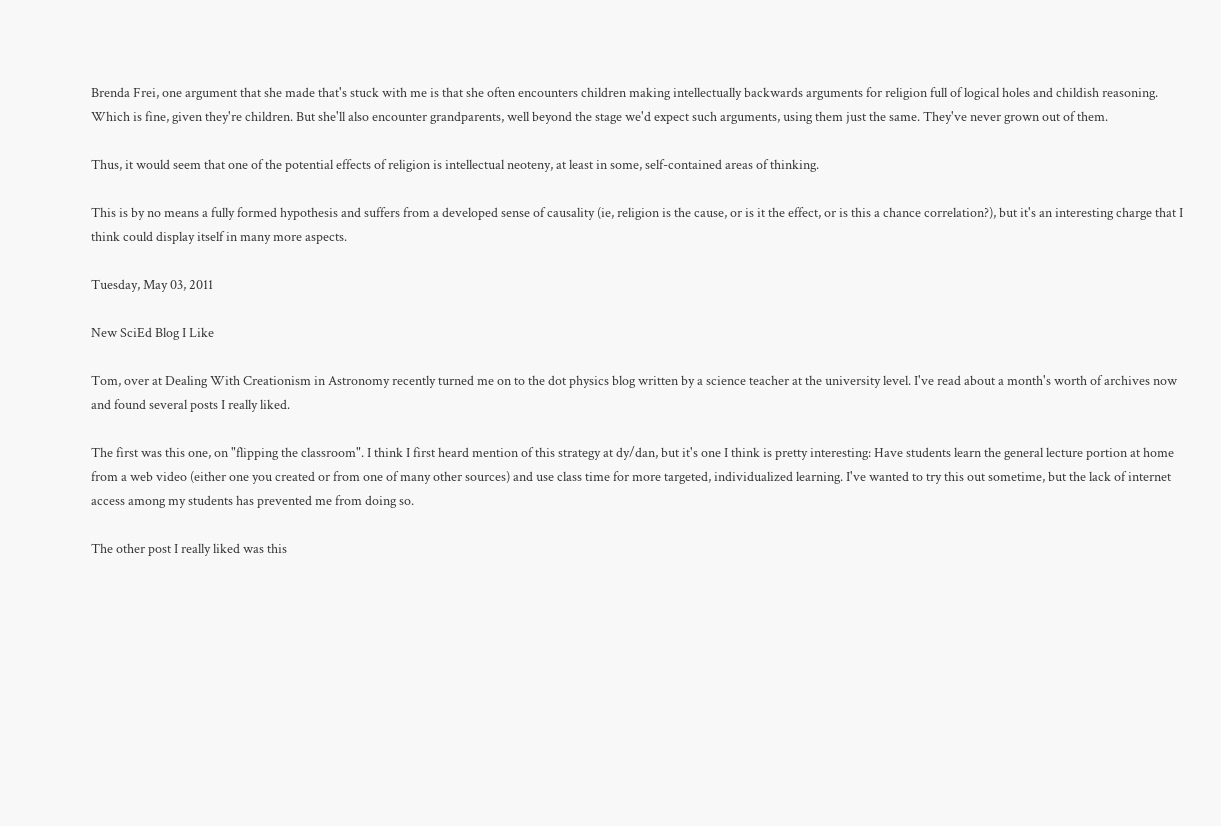Brenda Frei, one argument that she made that's stuck with me is that she often encounters children making intellectually backwards arguments for religion full of logical holes and childish reasoning. Which is fine, given they're children. But she'll also encounter grandparents, well beyond the stage we'd expect such arguments, using them just the same. They've never grown out of them.

Thus, it would seem that one of the potential effects of religion is intellectual neoteny, at least in some, self-contained areas of thinking.

This is by no means a fully formed hypothesis and suffers from a developed sense of causality (ie, religion is the cause, or is it the effect, or is this a chance correlation?), but it's an interesting charge that I think could display itself in many more aspects.

Tuesday, May 03, 2011

New SciEd Blog I Like

Tom, over at Dealing With Creationism in Astronomy recently turned me on to the dot physics blog written by a science teacher at the university level. I've read about a month's worth of archives now and found several posts I really liked.

The first was this one, on "flipping the classroom". I think I first heard mention of this strategy at dy/dan, but it's one I think is pretty interesting: Have students learn the general lecture portion at home from a web video (either one you created or from one of many other sources) and use class time for more targeted, individualized learning. I've wanted to try this out sometime, but the lack of internet access among my students has prevented me from doing so.

The other post I really liked was this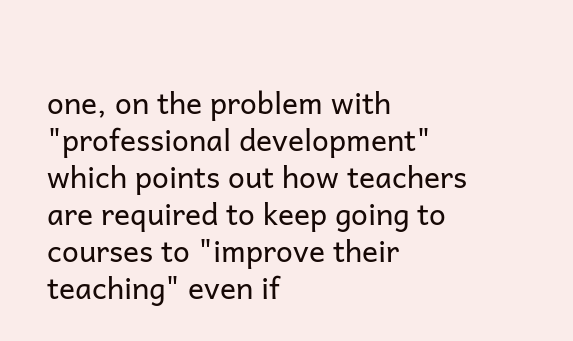one, on the problem with "professional development" which points out how teachers are required to keep going to courses to "improve their teaching" even if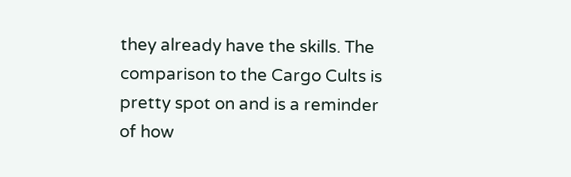they already have the skills. The comparison to the Cargo Cults is pretty spot on and is a reminder of how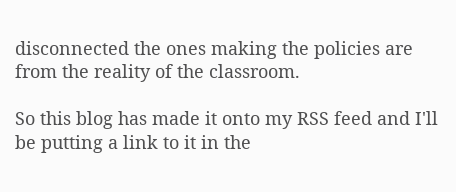disconnected the ones making the policies are from the reality of the classroom.

So this blog has made it onto my RSS feed and I'll be putting a link to it in the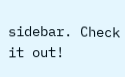sidebar. Check it out!